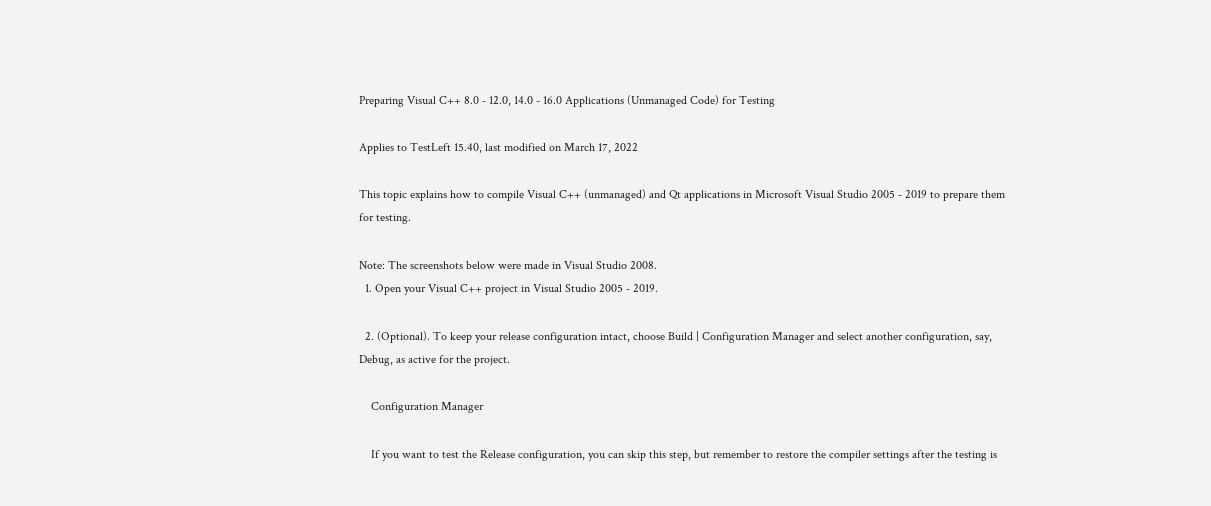Preparing Visual C++ 8.0 - 12.0, 14.0 - 16.0 Applications (Unmanaged Code) for Testing

Applies to TestLeft 15.40, last modified on March 17, 2022

This topic explains how to compile Visual C++ (unmanaged) and Qt applications in Microsoft Visual Studio 2005 - 2019 to prepare them for testing.

Note: The screenshots below were made in Visual Studio 2008.
  1. Open your Visual C++ project in Visual Studio 2005 - 2019.

  2. (Optional). To keep your release configuration intact, choose Build | Configuration Manager and select another configuration, say, Debug, as active for the project.

    Configuration Manager

    If you want to test the Release configuration, you can skip this step, but remember to restore the compiler settings after the testing is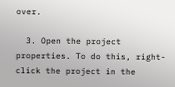over.

  3. Open the project properties. To do this, right-click the project in the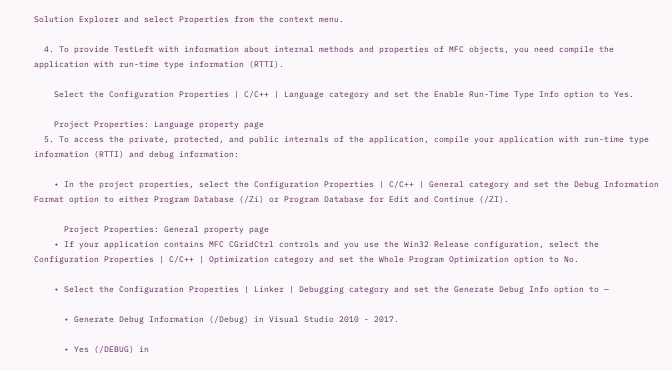Solution Explorer and select Properties from the context menu.

  4. To provide TestLeft with information about internal methods and properties of MFC objects, you need compile the application with run-time type information (RTTI).

    Select the Configuration Properties | C/C++ | Language category and set the Enable Run-Time Type Info option to Yes.

    Project Properties: Language property page
  5. To access the private, protected, and public internals of the application, compile your application with run-time type information (RTTI) and debug information:

    • In the project properties, select the Configuration Properties | C/C++ | General category and set the Debug Information Format option to either Program Database (/Zi) or Program Database for Edit and Continue (/ZI).

      Project Properties: General property page
    • If your application contains MFC CGridCtrl controls and you use the Win32 Release configuration, select the Configuration Properties | C/C++ | Optimization category and set the Whole Program Optimization option to No.

    • Select the Configuration Properties | Linker | Debugging category and set the Generate Debug Info option to —

      • Generate Debug Information (/Debug) in Visual Studio 2010 - 2017.

      • Yes (/DEBUG) in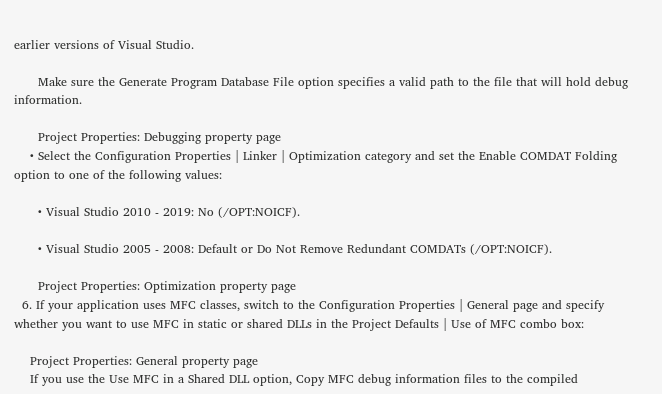earlier versions of Visual Studio.

      Make sure the Generate Program Database File option specifies a valid path to the file that will hold debug information.

      Project Properties: Debugging property page
    • Select the Configuration Properties | Linker | Optimization category and set the Enable COMDAT Folding option to one of the following values:

      • Visual Studio 2010 - 2019: No (/OPT:NOICF).

      • Visual Studio 2005 - 2008: Default or Do Not Remove Redundant COMDATs (/OPT:NOICF).

      Project Properties: Optimization property page
  6. If your application uses MFC classes, switch to the Configuration Properties | General page and specify whether you want to use MFC in static or shared DLLs in the Project Defaults | Use of MFC combo box:

    Project Properties: General property page
    If you use the Use MFC in a Shared DLL option, Copy MFC debug information files to the compiled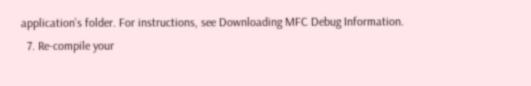application’s folder. For instructions, see Downloading MFC Debug Information.
  7. Re-compile your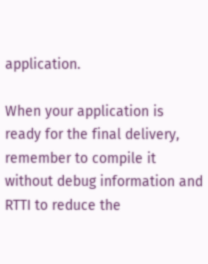application.

When your application is ready for the final delivery, remember to compile it without debug information and RTTI to reduce the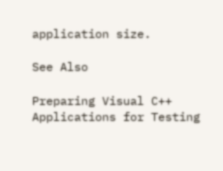application size.

See Also

Preparing Visual C++ Applications for Testing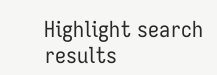Highlight search results